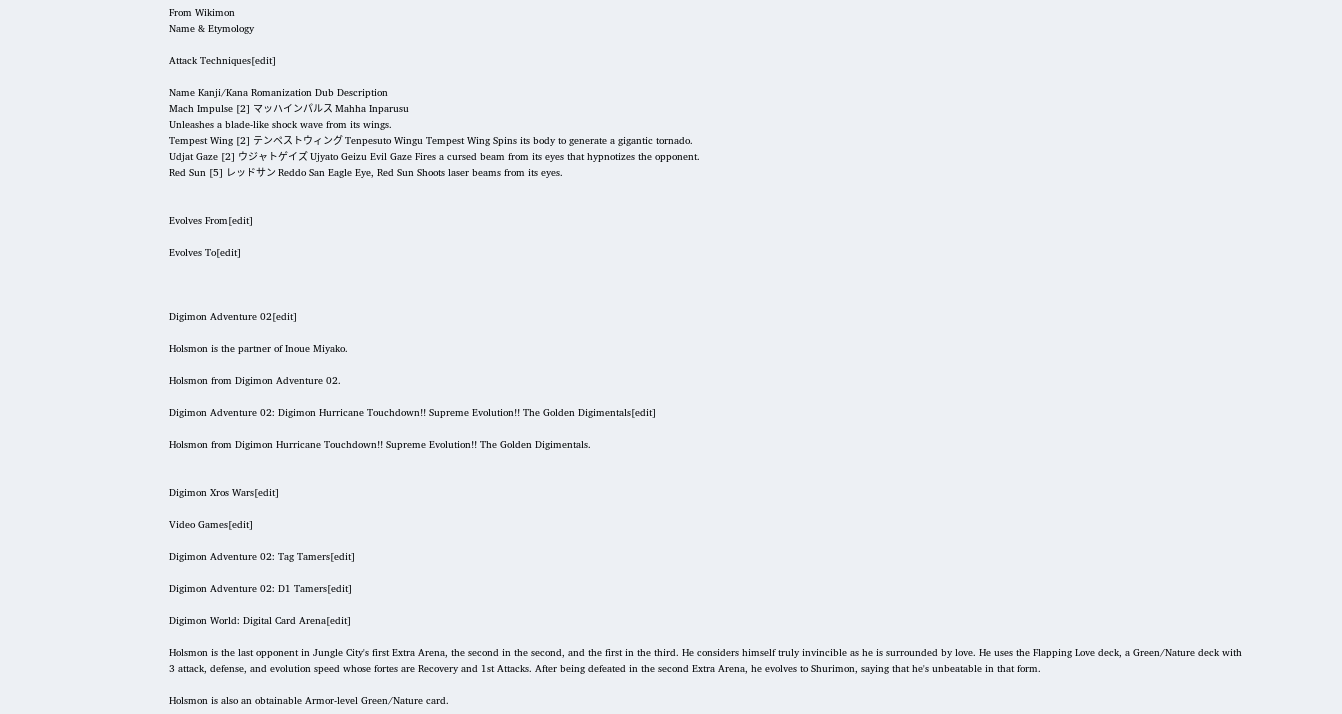From Wikimon
Name & Etymology

Attack Techniques[edit]

Name Kanji/Kana Romanization Dub Description
Mach Impulse [2] マッハインパルス Mahha Inparusu
Unleashes a blade-like shock wave from its wings.
Tempest Wing [2] テンペストウィング Tenpesuto Wingu Tempest Wing Spins its body to generate a gigantic tornado.
Udjat Gaze [2] ウジャトゲイズ Ujyato Geizu Evil Gaze Fires a cursed beam from its eyes that hypnotizes the opponent.
Red Sun [5] レッドサン Reddo San Eagle Eye, Red Sun Shoots laser beams from its eyes.


Evolves From[edit]

Evolves To[edit]



Digimon Adventure 02[edit]

Holsmon is the partner of Inoue Miyako.

Holsmon from Digimon Adventure 02.

Digimon Adventure 02: Digimon Hurricane Touchdown!! Supreme Evolution!! The Golden Digimentals[edit]

Holsmon from Digimon Hurricane Touchdown!! Supreme Evolution!! The Golden Digimentals.


Digimon Xros Wars[edit]

Video Games[edit]

Digimon Adventure 02: Tag Tamers[edit]

Digimon Adventure 02: D1 Tamers[edit]

Digimon World: Digital Card Arena[edit]

Holsmon is the last opponent in Jungle City's first Extra Arena, the second in the second, and the first in the third. He considers himself truly invincible as he is surrounded by love. He uses the Flapping Love deck, a Green/Nature deck with 3 attack, defense, and evolution speed whose fortes are Recovery and 1st Attacks. After being defeated in the second Extra Arena, he evolves to Shurimon, saying that he's unbeatable in that form.

Holsmon is also an obtainable Armor-level Green/Nature card.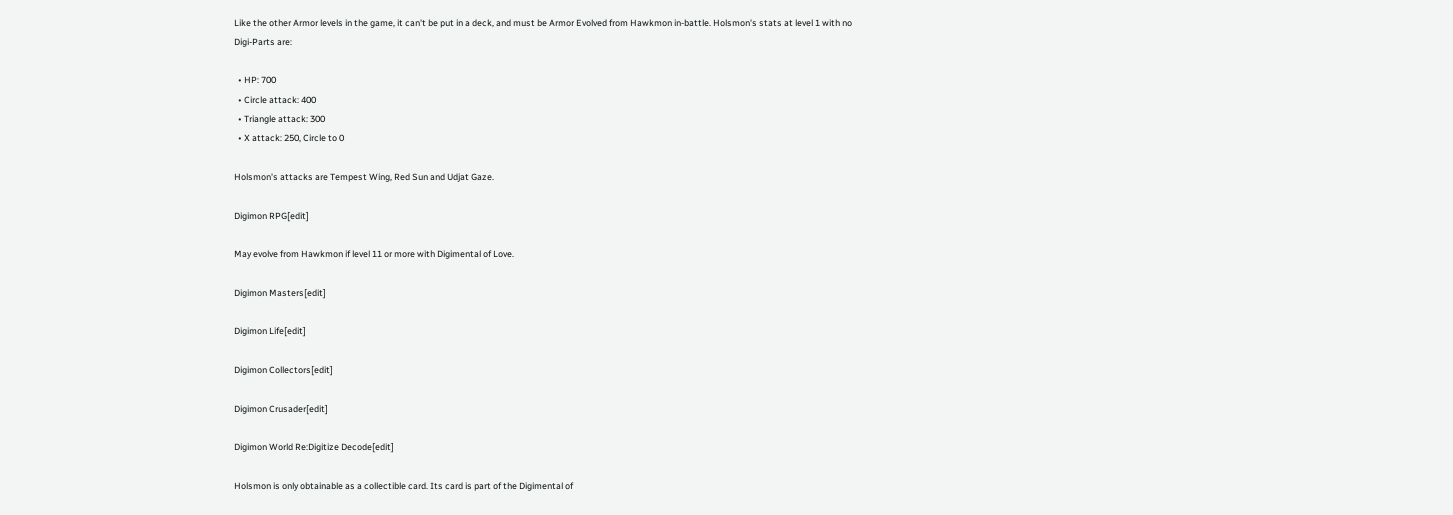Like the other Armor levels in the game, it can't be put in a deck, and must be Armor Evolved from Hawkmon in-battle. Holsmon's stats at level 1 with no Digi-Parts are:

  • HP: 700
  • Circle attack: 400
  • Triangle attack: 300
  • X attack: 250, Circle to 0

Holsmon's attacks are Tempest Wing, Red Sun and Udjat Gaze.

Digimon RPG[edit]

May evolve from Hawkmon if level 11 or more with Digimental of Love.

Digimon Masters[edit]

Digimon Life[edit]

Digimon Collectors[edit]

Digimon Crusader[edit]

Digimon World Re:Digitize Decode[edit]

Holsmon is only obtainable as a collectible card. Its card is part of the Digimental of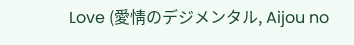Love (愛情のデジメンタル, Aijou no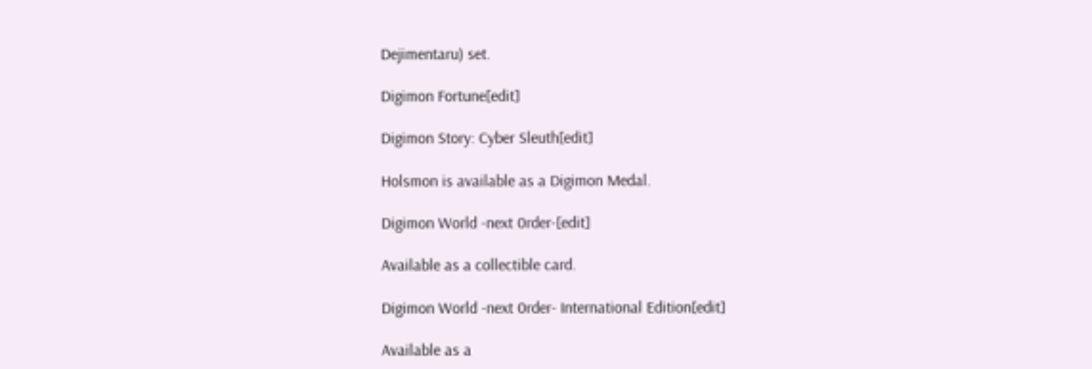Dejimentaru) set.

Digimon Fortune[edit]

Digimon Story: Cyber Sleuth[edit]

Holsmon is available as a Digimon Medal.

Digimon World -next 0rder-[edit]

Available as a collectible card.

Digimon World -next 0rder- International Edition[edit]

Available as a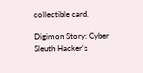collectible card.

Digimon Story: Cyber Sleuth Hacker's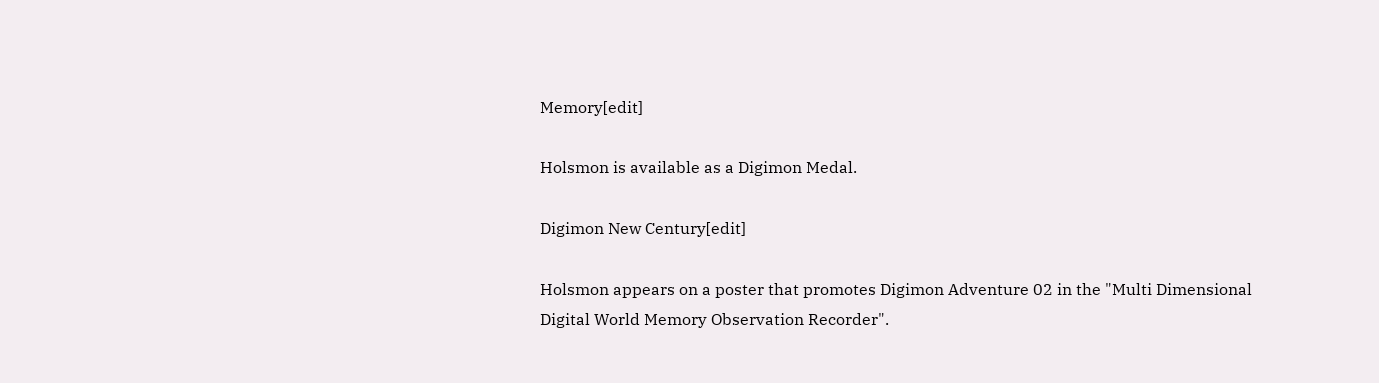Memory[edit]

Holsmon is available as a Digimon Medal.

Digimon New Century[edit]

Holsmon appears on a poster that promotes Digimon Adventure 02 in the "Multi Dimensional Digital World Memory Observation Recorder".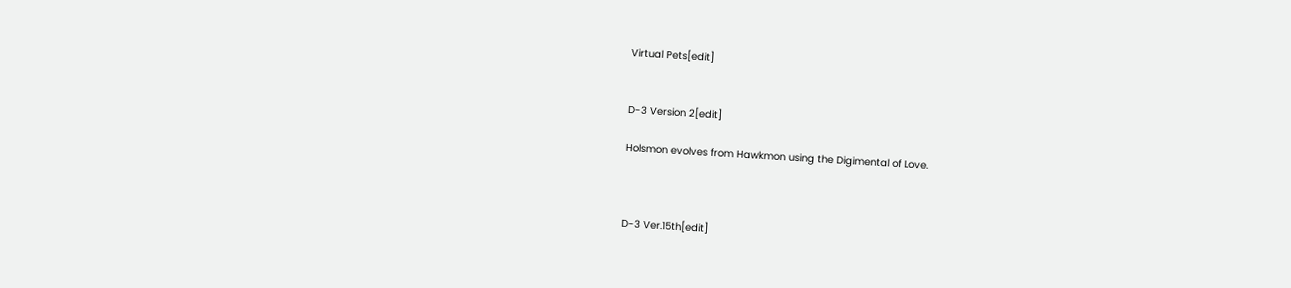Virtual Pets[edit]


D-3 Version 2[edit]

Holsmon evolves from Hawkmon using the Digimental of Love.



D-3 Ver.15th[edit]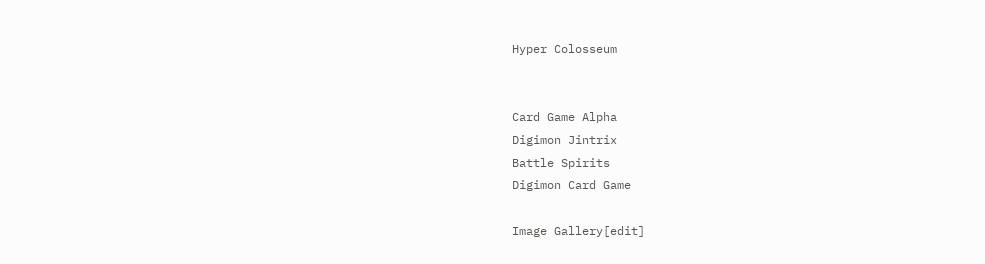Hyper Colosseum


Card Game Alpha
Digimon Jintrix
Battle Spirits
Digimon Card Game

Image Gallery[edit]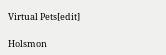Virtual Pets[edit]

Holsmon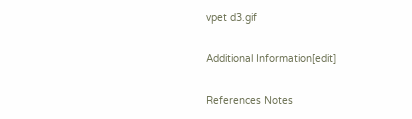vpet d3.gif

Additional Information[edit]

References Notes